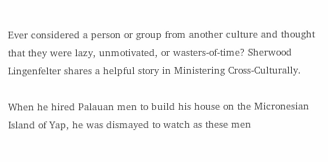Ever considered a person or group from another culture and thought that they were lazy, unmotivated, or wasters-of-time? Sherwood Lingenfelter shares a helpful story in Ministering Cross-Culturally.

When he hired Palauan men to build his house on the Micronesian Island of Yap, he was dismayed to watch as these men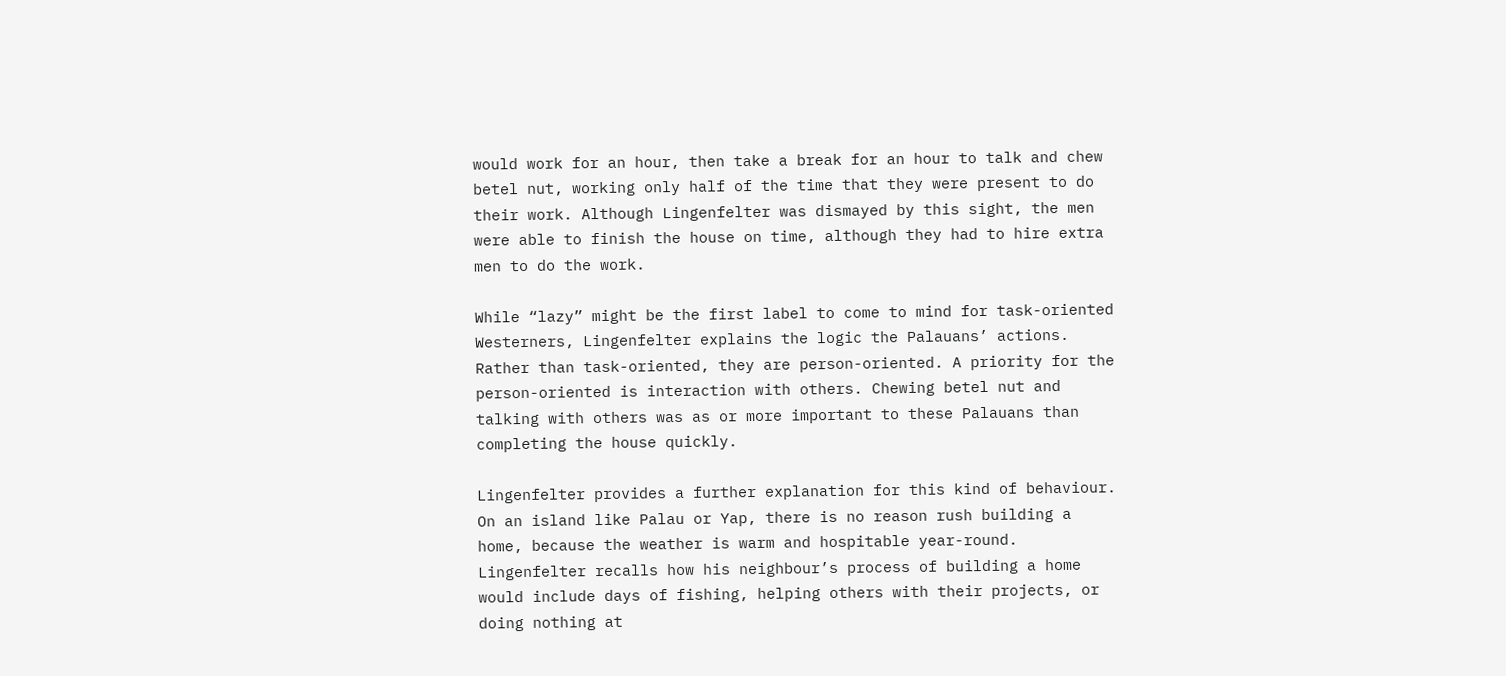would work for an hour, then take a break for an hour to talk and chew betel nut, working only half of the time that they were present to do their work. Although Lingenfelter was dismayed by this sight, the men were able to finish the house on time, although they had to hire extra men to do the work.

While “lazy” might be the first label to come to mind for task-oriented Westerners, Lingenfelter explains the logic the Palauans’ actions. Rather than task-oriented, they are person-oriented. A priority for the person-oriented is interaction with others. Chewing betel nut and talking with others was as or more important to these Palauans than completing the house quickly.

Lingenfelter provides a further explanation for this kind of behaviour. On an island like Palau or Yap, there is no reason rush building a home, because the weather is warm and hospitable year-round. Lingenfelter recalls how his neighbour’s process of building a home would include days of fishing, helping others with their projects, or doing nothing at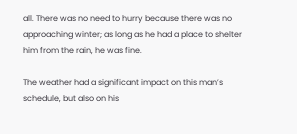all. There was no need to hurry because there was no approaching winter; as long as he had a place to shelter him from the rain, he was fine.

The weather had a significant impact on this man’s schedule, but also on his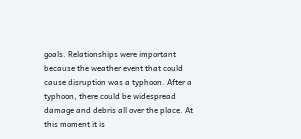goals. Relationships were important because the weather event that could cause disruption was a typhoon. After a typhoon, there could be widespread damage and debris all over the place. At this moment it is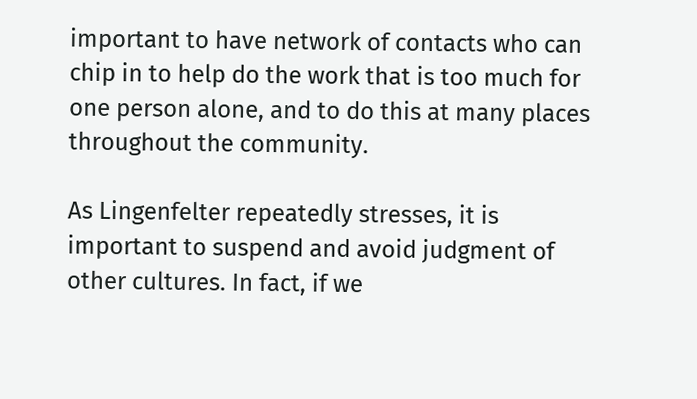important to have network of contacts who can chip in to help do the work that is too much for one person alone, and to do this at many places throughout the community.

As Lingenfelter repeatedly stresses, it is important to suspend and avoid judgment of other cultures. In fact, if we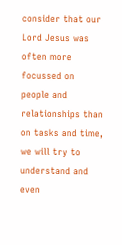consider that our Lord Jesus was often more focussed on people and relationships than on tasks and time, we will try to understand and even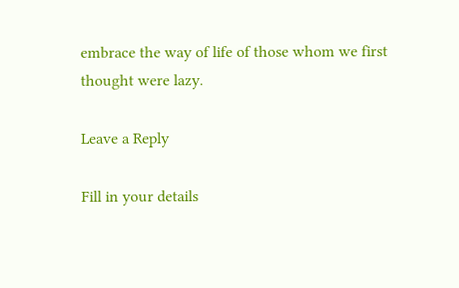embrace the way of life of those whom we first thought were lazy.

Leave a Reply

Fill in your details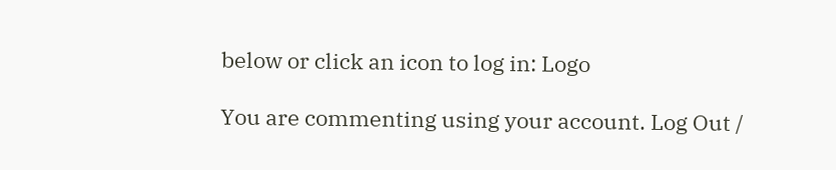below or click an icon to log in: Logo

You are commenting using your account. Log Out /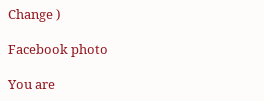Change )

Facebook photo

You are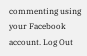commenting using your Facebook account. Log Out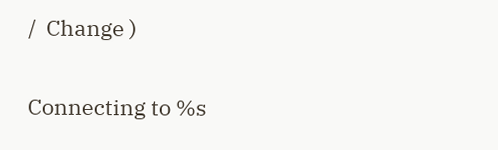/  Change )

Connecting to %s